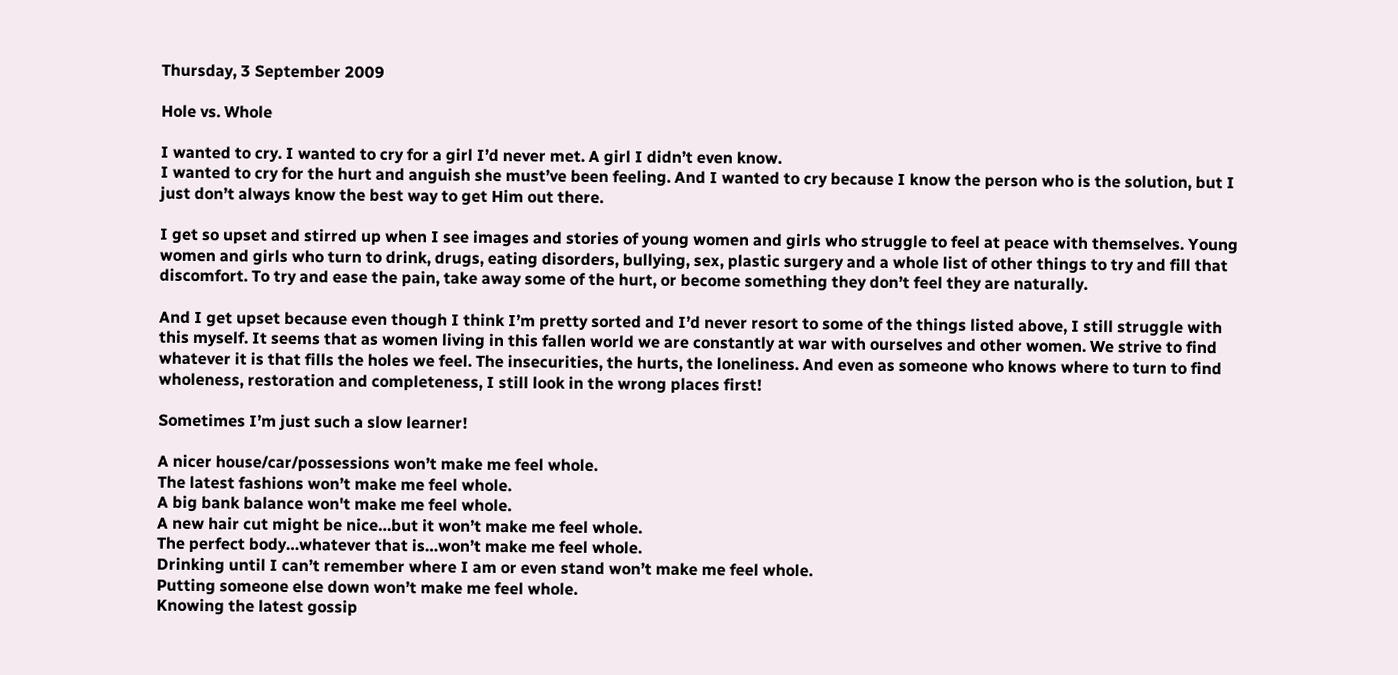Thursday, 3 September 2009

Hole vs. Whole

I wanted to cry. I wanted to cry for a girl I’d never met. A girl I didn’t even know.
I wanted to cry for the hurt and anguish she must’ve been feeling. And I wanted to cry because I know the person who is the solution, but I just don’t always know the best way to get Him out there.

I get so upset and stirred up when I see images and stories of young women and girls who struggle to feel at peace with themselves. Young women and girls who turn to drink, drugs, eating disorders, bullying, sex, plastic surgery and a whole list of other things to try and fill that discomfort. To try and ease the pain, take away some of the hurt, or become something they don’t feel they are naturally.

And I get upset because even though I think I’m pretty sorted and I’d never resort to some of the things listed above, I still struggle with this myself. It seems that as women living in this fallen world we are constantly at war with ourselves and other women. We strive to find whatever it is that fills the holes we feel. The insecurities, the hurts, the loneliness. And even as someone who knows where to turn to find wholeness, restoration and completeness, I still look in the wrong places first!

Sometimes I’m just such a slow learner!

A nicer house/car/possessions won’t make me feel whole.
The latest fashions won’t make me feel whole.
A big bank balance won't make me feel whole.
A new hair cut might be nice…but it won’t make me feel whole.
The perfect body…whatever that is…won’t make me feel whole.
Drinking until I can’t remember where I am or even stand won’t make me feel whole.
Putting someone else down won’t make me feel whole.
Knowing the latest gossip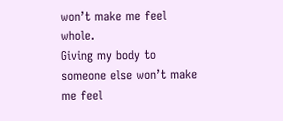won’t make me feel whole.
Giving my body to someone else won’t make me feel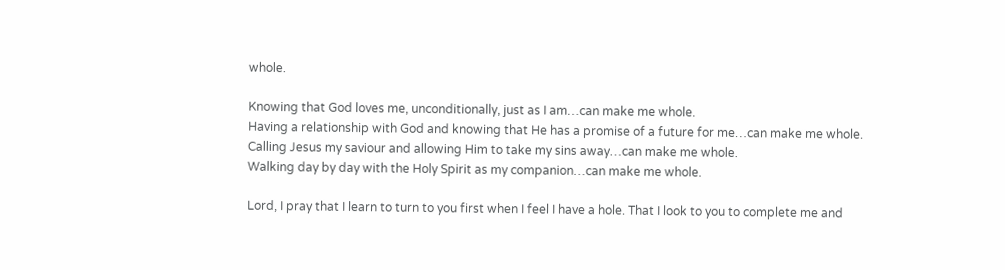whole.

Knowing that God loves me, unconditionally, just as I am…can make me whole.
Having a relationship with God and knowing that He has a promise of a future for me…can make me whole.
Calling Jesus my saviour and allowing Him to take my sins away…can make me whole.
Walking day by day with the Holy Spirit as my companion…can make me whole.

Lord, I pray that I learn to turn to you first when I feel I have a hole. That I look to you to complete me and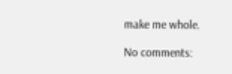make me whole.

No comments: